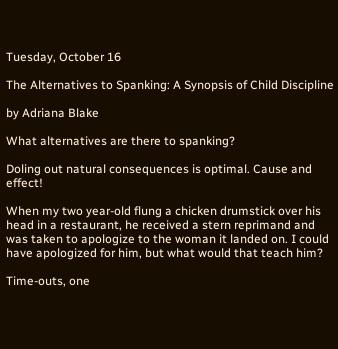Tuesday, October 16

The Alternatives to Spanking: A Synopsis of Child Discipline

by Adriana Blake

What alternatives are there to spanking?

Doling out natural consequences is optimal. Cause and effect!

When my two year-old flung a chicken drumstick over his head in a restaurant, he received a stern reprimand and was taken to apologize to the woman it landed on. I could have apologized for him, but what would that teach him?

Time-outs, one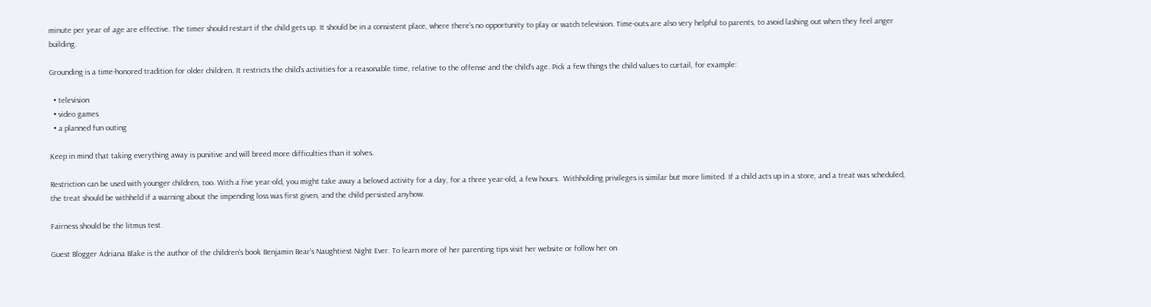minute per year of age are effective. The timer should restart if the child gets up. It should be in a consistent place, where there’s no opportunity to play or watch television. Time-outs are also very helpful to parents, to avoid lashing out when they feel anger building.

Grounding is a time-honored tradition for older children. It restricts the child’s activities for a reasonable time, relative to the offense and the child’s age. Pick a few things the child values to curtail, for example:

  • television
  • video games
  • a planned fun outing

Keep in mind that taking everything away is punitive and will breed more difficulties than it solves.

Restriction can be used with younger children, too. With a five year-old, you might take away a beloved activity for a day, for a three year-old, a few hours.  Withholding privileges is similar but more limited. If a child acts up in a store, and a treat was scheduled, the treat should be withheld if a warning about the impending loss was first given, and the child persisted anyhow.

Fairness should be the litmus test.

Guest Blogger Adriana Blake is the author of the children's book Benjamin Bear's Naughtiest Night Ever. To learn more of her parenting tips visit her website or follow her on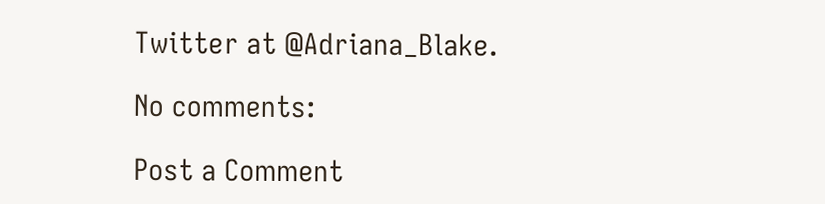Twitter at @Adriana_Blake.

No comments:

Post a Comment